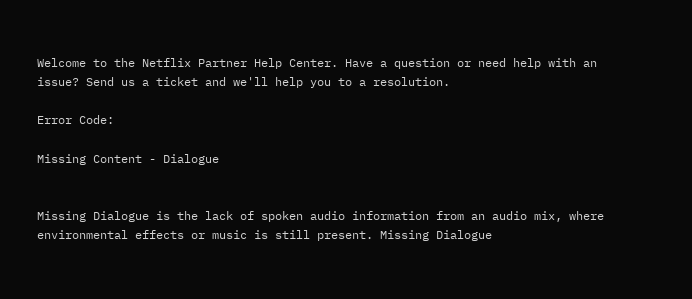Welcome to the Netflix Partner Help Center. Have a question or need help with an issue? Send us a ticket and we'll help you to a resolution.

Error Code:

Missing Content - Dialogue


Missing Dialogue is the lack of spoken audio information from an audio mix, where environmental effects or music is still present. Missing Dialogue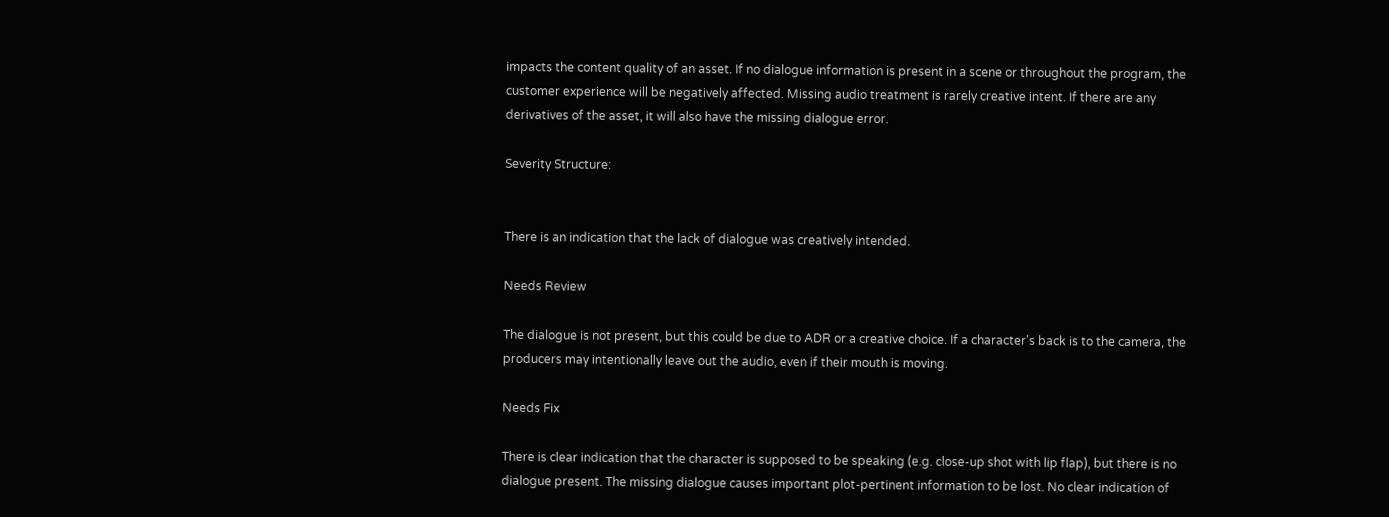impacts the content quality of an asset. If no dialogue information is present in a scene or throughout the program, the customer experience will be negatively affected. Missing audio treatment is rarely creative intent. If there are any derivatives of the asset, it will also have the missing dialogue error.

Severity Structure:


There is an indication that the lack of dialogue was creatively intended.

Needs Review

The dialogue is not present, but this could be due to ADR or a creative choice. If a character's back is to the camera, the producers may intentionally leave out the audio, even if their mouth is moving.

Needs Fix

There is clear indication that the character is supposed to be speaking (e.g. close-up shot with lip flap), but there is no dialogue present. The missing dialogue causes important plot-pertinent information to be lost. No clear indication of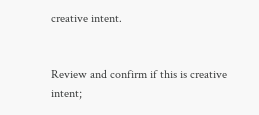creative intent.


Review and confirm if this is creative intent;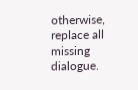otherwise, replace all missing dialogue.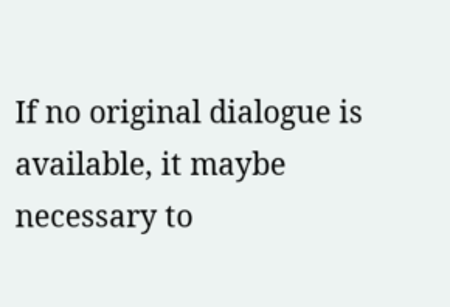If no original dialogue is available, it maybe necessary to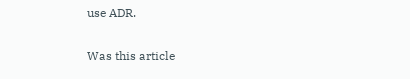use ADR.

Was this article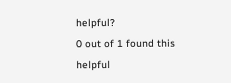helpful?
0 out of 1 found this helpful